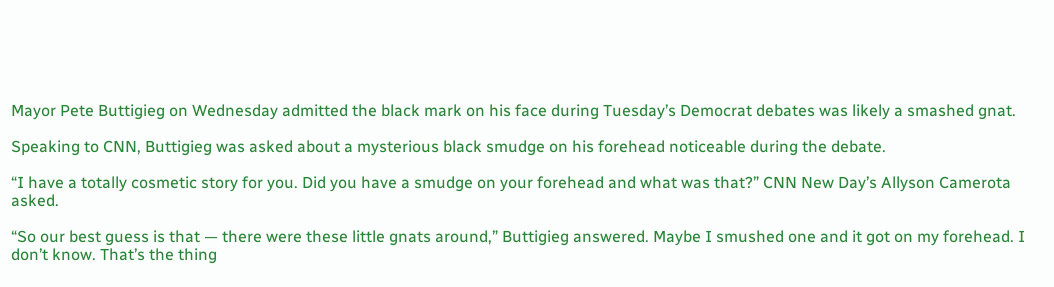Mayor Pete Buttigieg on Wednesday admitted the black mark on his face during Tuesday’s Democrat debates was likely a smashed gnat.

Speaking to CNN, Buttigieg was asked about a mysterious black smudge on his forehead noticeable during the debate.

“I have a totally cosmetic story for you. Did you have a smudge on your forehead and what was that?” CNN New Day’s Allyson Camerota asked.

“So our best guess is that — there were these little gnats around,” Buttigieg answered. Maybe I smushed one and it got on my forehead. I don’t know. That’s the thing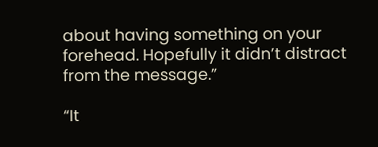about having something on your forehead. Hopefully it didn’t distract from the message.”

“It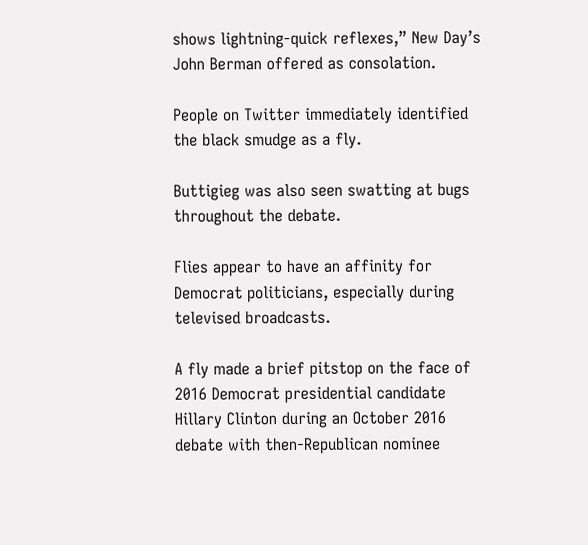shows lightning-quick reflexes,” New Day’s John Berman offered as consolation.

People on Twitter immediately identified the black smudge as a fly.

Buttigieg was also seen swatting at bugs throughout the debate.

Flies appear to have an affinity for Democrat politicians, especially during televised broadcasts.

A fly made a brief pitstop on the face of 2016 Democrat presidential candidate Hillary Clinton during an October 2016 debate with then-Republican nominee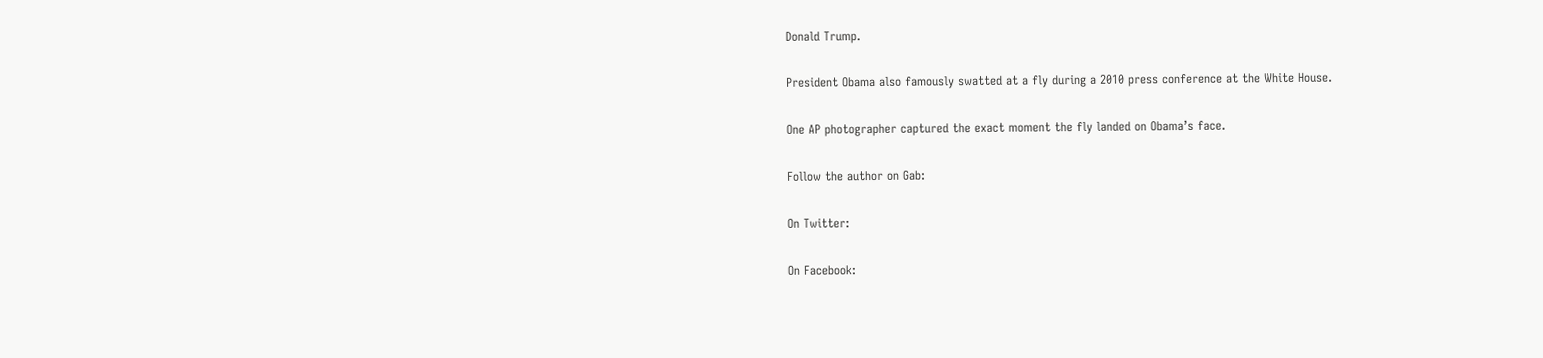Donald Trump.

President Obama also famously swatted at a fly during a 2010 press conference at the White House.

One AP photographer captured the exact moment the fly landed on Obama’s face.

Follow the author on Gab:

On Twitter:

On Facebook: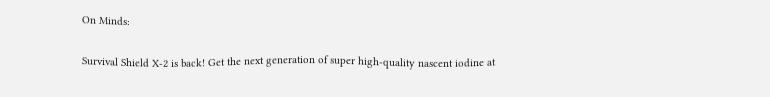On Minds:

Survival Shield X-2 is back! Get the next generation of super high-quality nascent iodine at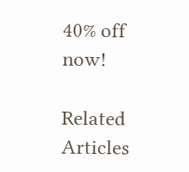40% off now!

Related Articles